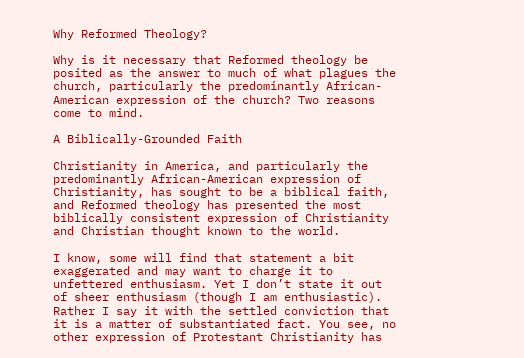Why Reformed Theology?

Why is it necessary that Reformed theology be posited as the answer to much of what plagues the church, particularly the predominantly African-American expression of the church? Two reasons come to mind.

A Biblically-Grounded Faith

Christianity in America, and particularly the predominantly African-American expression of Christianity, has sought to be a biblical faith, and Reformed theology has presented the most biblically consistent expression of Christianity and Christian thought known to the world.

I know, some will find that statement a bit exaggerated and may want to charge it to unfettered enthusiasm. Yet I don’t state it out of sheer enthusiasm (though I am enthusiastic). Rather I say it with the settled conviction that it is a matter of substantiated fact. You see, no other expression of Protestant Christianity has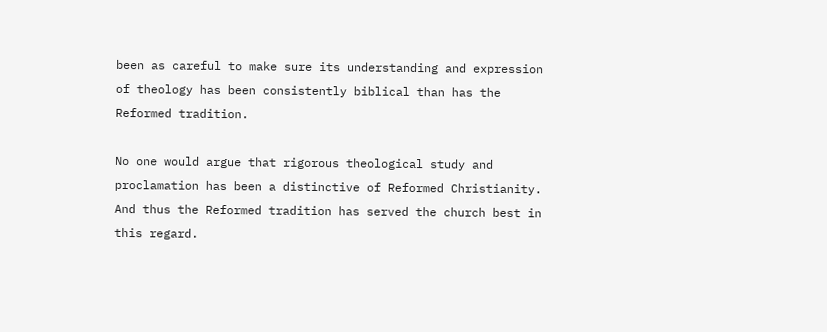been as careful to make sure its understanding and expression of theology has been consistently biblical than has the Reformed tradition.

No one would argue that rigorous theological study and proclamation has been a distinctive of Reformed Christianity. And thus the Reformed tradition has served the church best in this regard.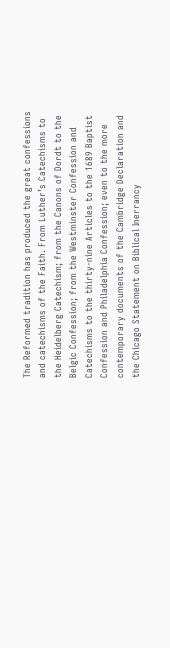The Reformed tradition has produced the great confessions and catechisms of the Faith. From Luther’s Catechisms to the Heidelberg Catechism; from the Canons of Dordt to the Belgic Confession; from the Westminster Confession and Catechisms to the thirty-nine Articles to the 1689 Baptist Confession and Philadelphia Confession; even to the more contemporary documents of the Cambridge Declaration and the Chicago Statement on Biblical Inerrancy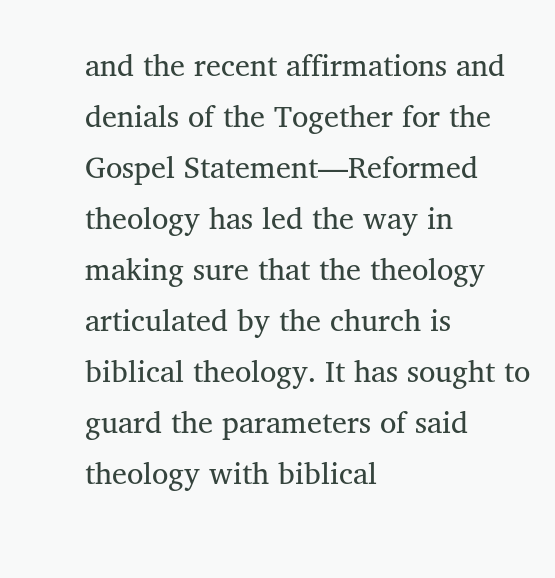and the recent affirmations and denials of the Together for the Gospel Statement—Reformed theology has led the way in making sure that the theology articulated by the church is biblical theology. It has sought to guard the parameters of said theology with biblical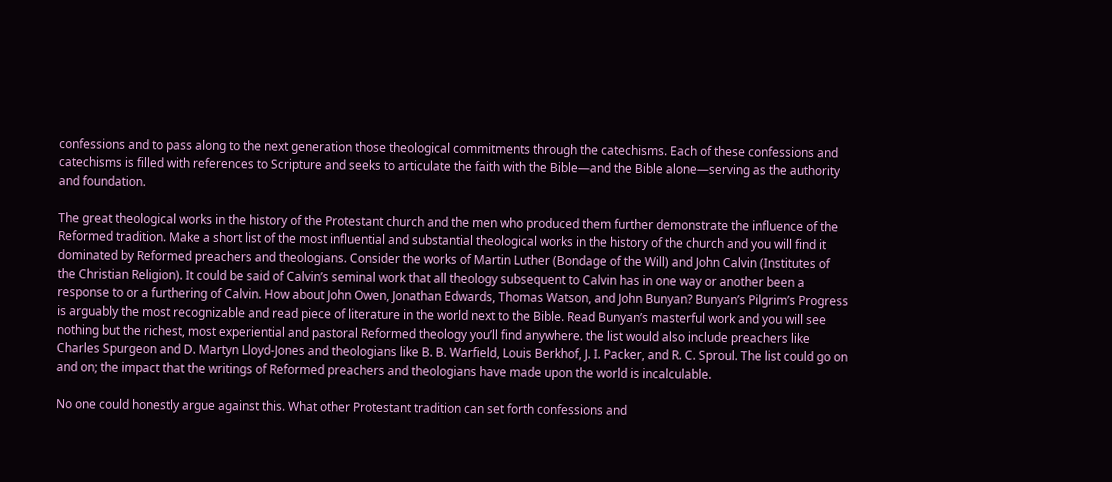confessions and to pass along to the next generation those theological commitments through the catechisms. Each of these confessions and catechisms is filled with references to Scripture and seeks to articulate the faith with the Bible—and the Bible alone—serving as the authority and foundation.

The great theological works in the history of the Protestant church and the men who produced them further demonstrate the influence of the Reformed tradition. Make a short list of the most influential and substantial theological works in the history of the church and you will find it dominated by Reformed preachers and theologians. Consider the works of Martin Luther (Bondage of the Will) and John Calvin (Institutes of the Christian Religion). It could be said of Calvin’s seminal work that all theology subsequent to Calvin has in one way or another been a response to or a furthering of Calvin. How about John Owen, Jonathan Edwards, Thomas Watson, and John Bunyan? Bunyan’s Pilgrim’s Progress is arguably the most recognizable and read piece of literature in the world next to the Bible. Read Bunyan’s masterful work and you will see nothing but the richest, most experiential and pastoral Reformed theology you’ll find anywhere. the list would also include preachers like Charles Spurgeon and D. Martyn Lloyd-Jones and theologians like B. B. Warfield, Louis Berkhof, J. I. Packer, and R. C. Sproul. The list could go on and on; the impact that the writings of Reformed preachers and theologians have made upon the world is incalculable.

No one could honestly argue against this. What other Protestant tradition can set forth confessions and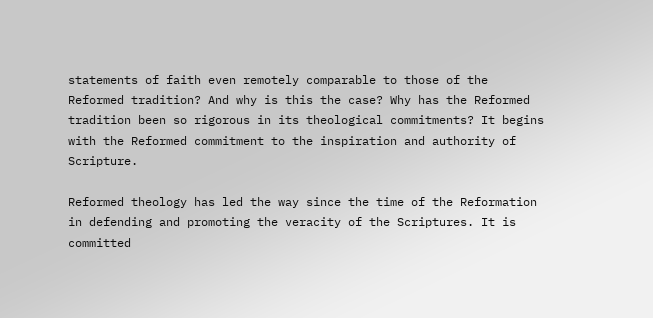statements of faith even remotely comparable to those of the Reformed tradition? And why is this the case? Why has the Reformed tradition been so rigorous in its theological commitments? It begins with the Reformed commitment to the inspiration and authority of Scripture.

Reformed theology has led the way since the time of the Reformation in defending and promoting the veracity of the Scriptures. It is committed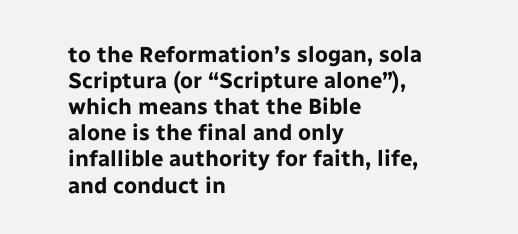to the Reformation’s slogan, sola Scriptura (or “Scripture alone”), which means that the Bible alone is the final and only infallible authority for faith, life, and conduct in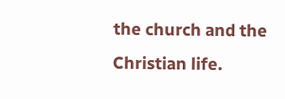the church and the Christian life.